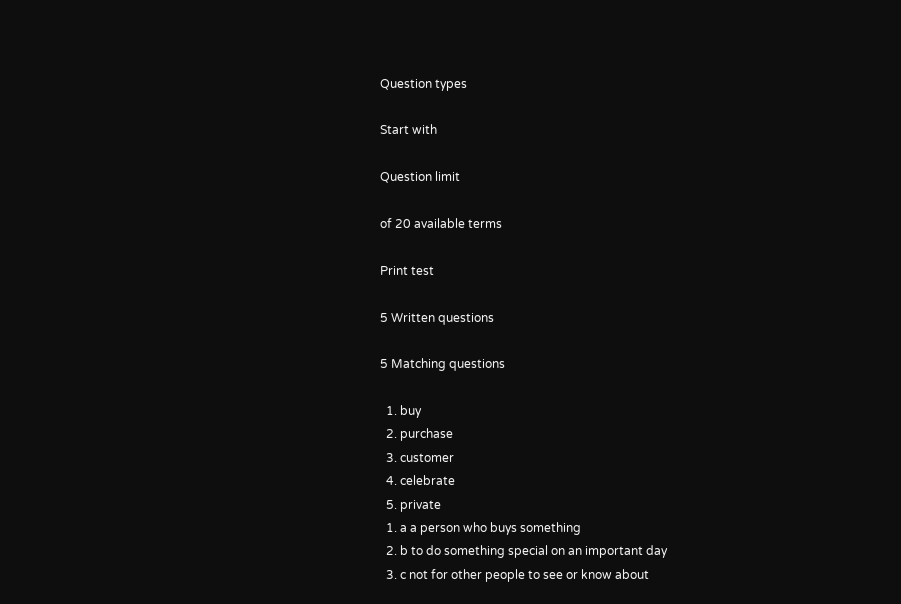Question types

Start with

Question limit

of 20 available terms

Print test

5 Written questions

5 Matching questions

  1. buy
  2. purchase
  3. customer
  4. celebrate
  5. private
  1. a a person who buys something
  2. b to do something special on an important day
  3. c not for other people to see or know about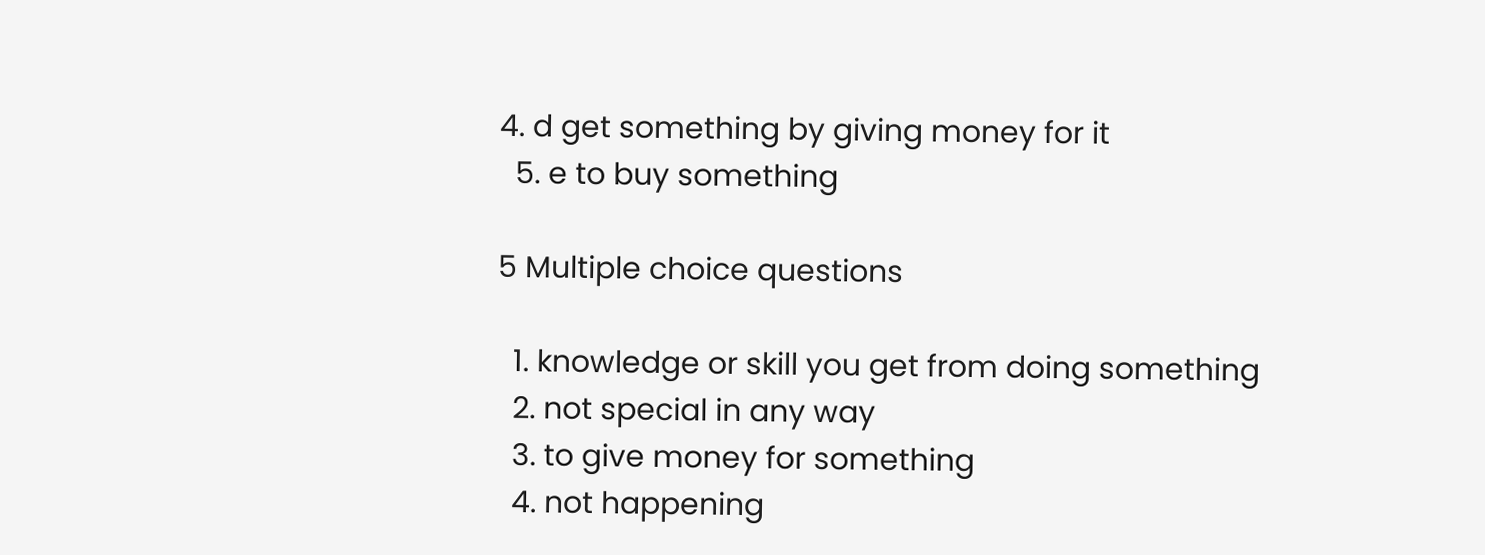4. d get something by giving money for it
  5. e to buy something

5 Multiple choice questions

  1. knowledge or skill you get from doing something
  2. not special in any way
  3. to give money for something
  4. not happening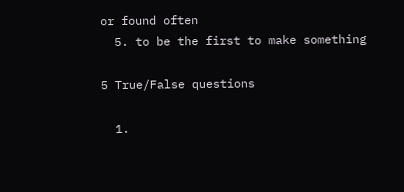or found often
  5. to be the first to make something

5 True/False questions

  1.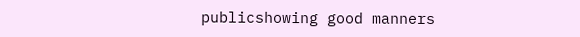publicshowing good manners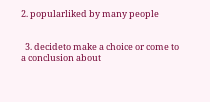2. popularliked by many people


  3. decideto make a choice or come to a conclusion about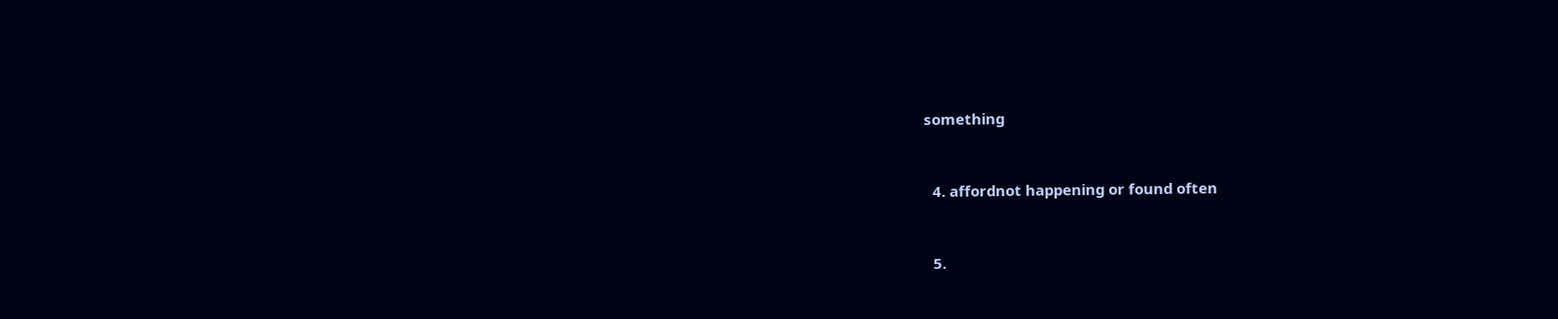something


  4. affordnot happening or found often


  5.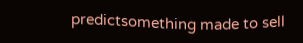predictsomething made to sell